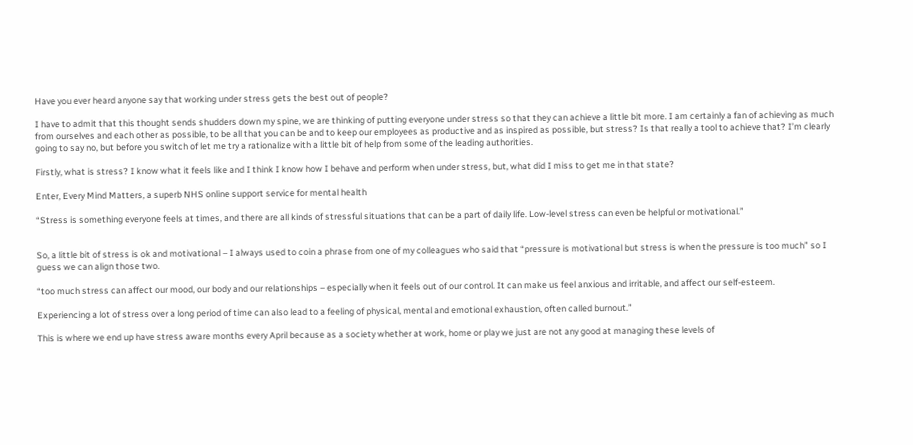Have you ever heard anyone say that working under stress gets the best out of people?

I have to admit that this thought sends shudders down my spine, we are thinking of putting everyone under stress so that they can achieve a little bit more. I am certainly a fan of achieving as much from ourselves and each other as possible, to be all that you can be and to keep our employees as productive and as inspired as possible, but stress? Is that really a tool to achieve that? I’m clearly going to say no, but before you switch of let me try a rationalize with a little bit of help from some of the leading authorities.

Firstly, what is stress? I know what it feels like and I think I know how I behave and perform when under stress, but, what did I miss to get me in that state?

Enter, Every Mind Matters, a superb NHS online support service for mental health

“Stress is something everyone feels at times, and there are all kinds of stressful situations that can be a part of daily life. Low-level stress can even be helpful or motivational.”


So, a little bit of stress is ok and motivational – I always used to coin a phrase from one of my colleagues who said that “pressure is motivational but stress is when the pressure is too much” so I guess we can align those two.

“too much stress can affect our mood, our body and our relationships – especially when it feels out of our control. It can make us feel anxious and irritable, and affect our self-esteem.

Experiencing a lot of stress over a long period of time can also lead to a feeling of physical, mental and emotional exhaustion, often called burnout.”

This is where we end up have stress aware months every April because as a society whether at work, home or play we just are not any good at managing these levels of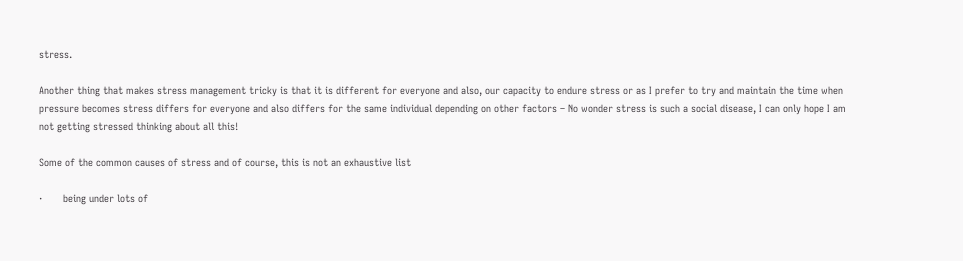stress.

Another thing that makes stress management tricky is that it is different for everyone and also, our capacity to endure stress or as I prefer to try and maintain the time when pressure becomes stress differs for everyone and also differs for the same individual depending on other factors – No wonder stress is such a social disease, I can only hope I am not getting stressed thinking about all this!

Some of the common causes of stress and of course, this is not an exhaustive list

·       being under lots of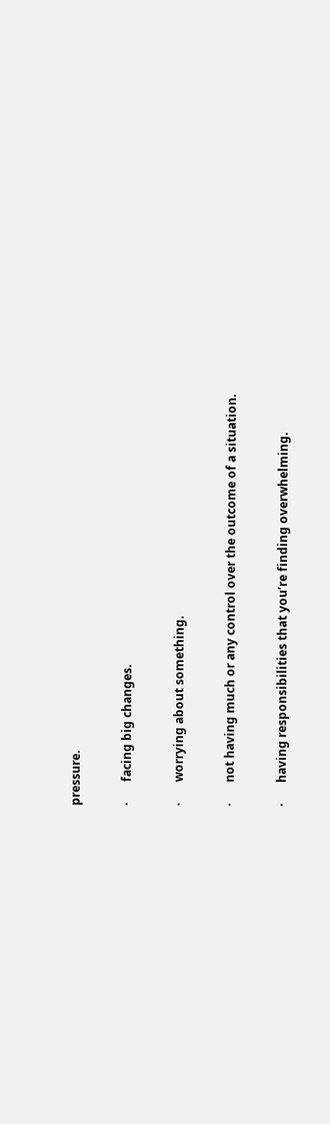pressure.

·       facing big changes.

·       worrying about something.

·       not having much or any control over the outcome of a situation.

·       having responsibilities that you’re finding overwhelming.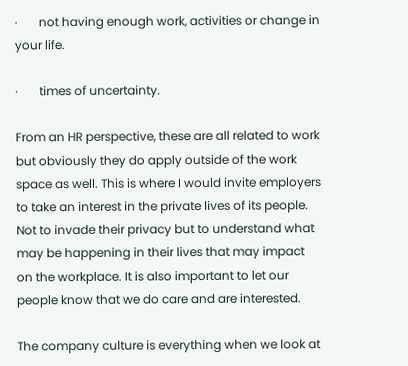·       not having enough work, activities or change in your life.

·       times of uncertainty.

From an HR perspective, these are all related to work but obviously they do apply outside of the work space as well. This is where I would invite employers to take an interest in the private lives of its people. Not to invade their privacy but to understand what may be happening in their lives that may impact on the workplace. It is also important to let our people know that we do care and are interested.

The company culture is everything when we look at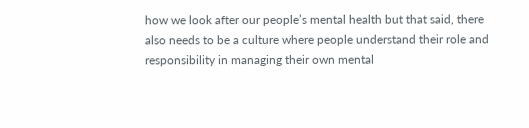how we look after our people’s mental health but that said, there also needs to be a culture where people understand their role and responsibility in managing their own mental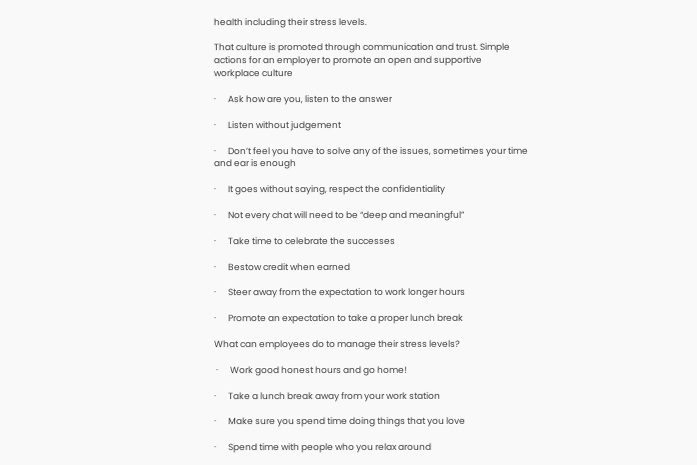health including their stress levels.

That culture is promoted through communication and trust. Simple actions for an employer to promote an open and supportive workplace culture

·      Ask how are you, listen to the answer

·      Listen without judgement

·      Don’t feel you have to solve any of the issues, sometimes your time and ear is enough

·      It goes without saying, respect the confidentiality

·      Not every chat will need to be “deep and meaningful”

·      Take time to celebrate the successes

·      Bestow credit when earned

·      Steer away from the expectation to work longer hours

·      Promote an expectation to take a proper lunch break

What can employees do to manage their stress levels?

 ·      Work good honest hours and go home!

·      Take a lunch break away from your work station

·      Make sure you spend time doing things that you love

·      Spend time with people who you relax around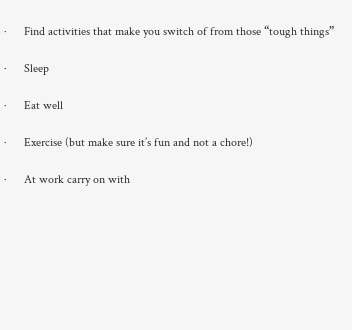·      Find activities that make you switch of from those “tough things”

·      Sleep

·      Eat well

·      Exercise (but make sure it’s fun and not a chore!)

·      At work carry on with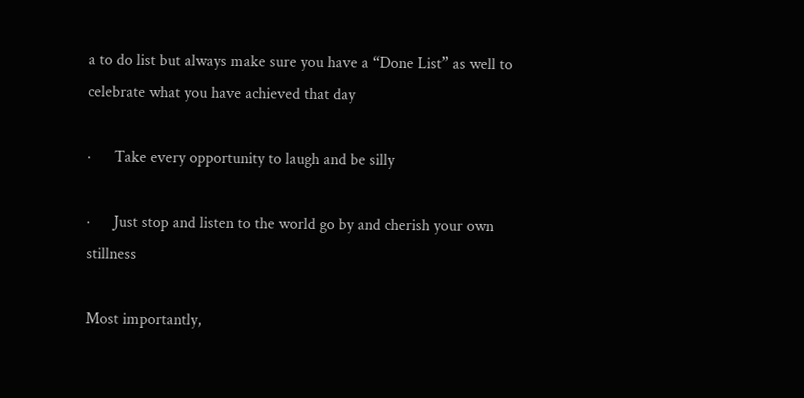a to do list but always make sure you have a “Done List” as well to celebrate what you have achieved that day

·      Take every opportunity to laugh and be silly

·      Just stop and listen to the world go by and cherish your own stillness

Most importantly,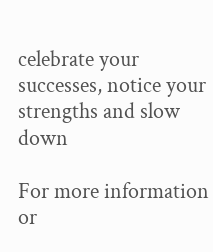celebrate your successes, notice your strengths and slow down

For more information or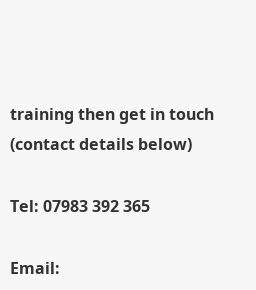training then get in touch (contact details below)

Tel: 07983 392 365

Email: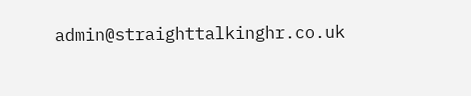admin@straighttalkinghr.co.uk